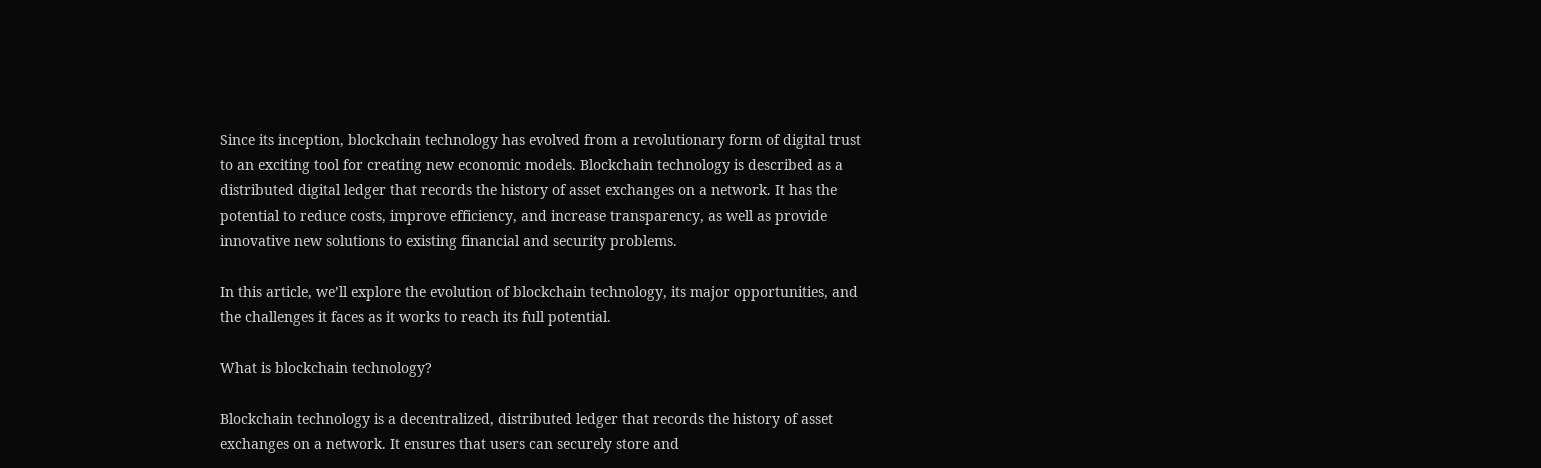Since its inception, blockchain technology has evolved from a revolutionary form of digital trust to an exciting tool for creating new economic models. Blockchain technology is described as a distributed digital ledger that records the history of asset exchanges on a network. It has the potential to reduce costs, improve efficiency, and increase transparency, as well as provide innovative new solutions to existing financial and security problems.

In this article, we’ll explore the evolution of blockchain technology, its major opportunities, and the challenges it faces as it works to reach its full potential.

What is blockchain technology?

Blockchain technology is a decentralized, distributed ledger that records the history of asset exchanges on a network. It ensures that users can securely store and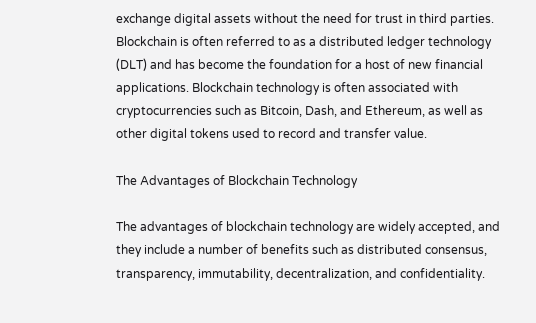exchange digital assets without the need for trust in third parties. Blockchain is often referred to as a distributed ledger technology (DLT) and has become the foundation for a host of new financial applications. Blockchain technology is often associated with cryptocurrencies such as Bitcoin, Dash, and Ethereum, as well as other digital tokens used to record and transfer value.

The Advantages of Blockchain Technology

The advantages of blockchain technology are widely accepted, and they include a number of benefits such as distributed consensus, transparency, immutability, decentralization, and confidentiality.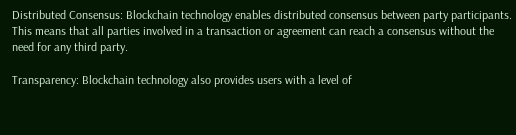Distributed Consensus: Blockchain technology enables distributed consensus between party participants. This means that all parties involved in a transaction or agreement can reach a consensus without the need for any third party.

Transparency: Blockchain technology also provides users with a level of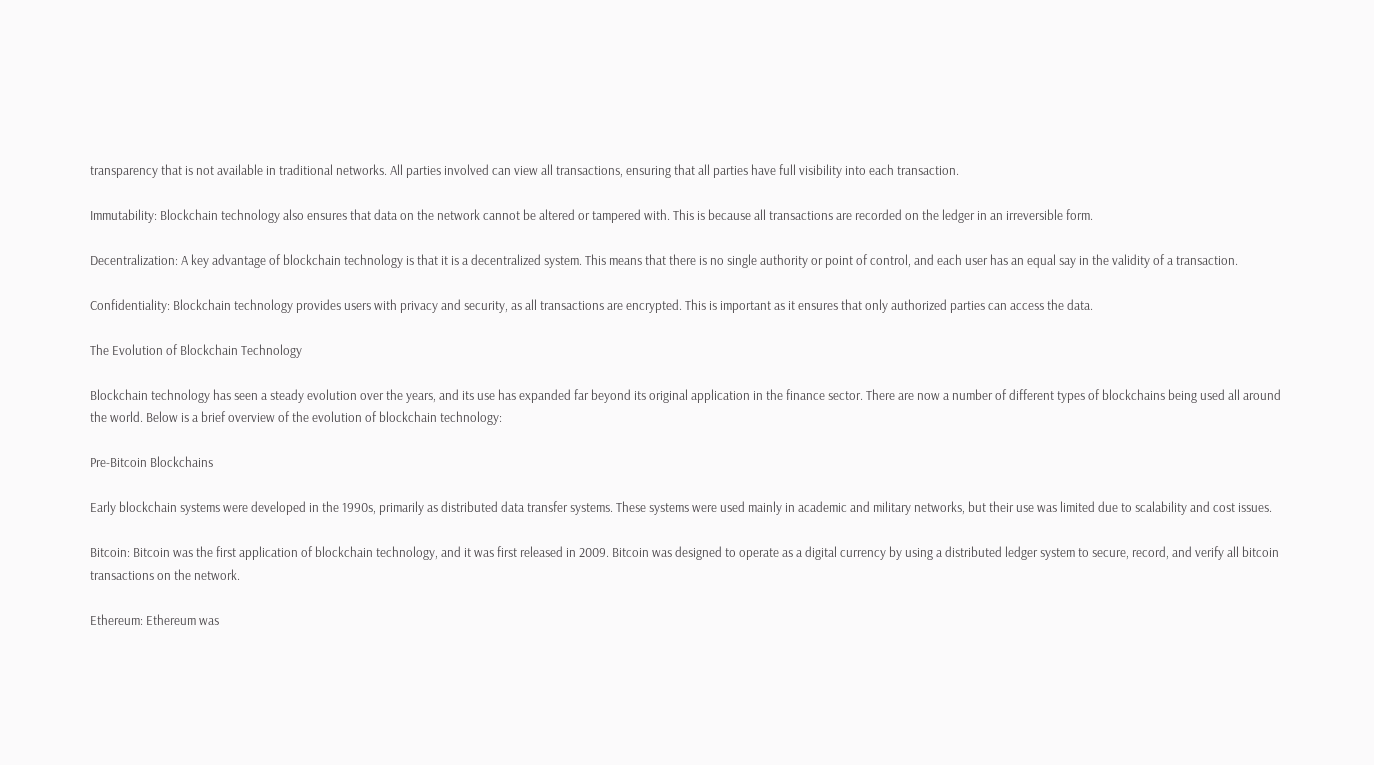transparency that is not available in traditional networks. All parties involved can view all transactions, ensuring that all parties have full visibility into each transaction.

Immutability: Blockchain technology also ensures that data on the network cannot be altered or tampered with. This is because all transactions are recorded on the ledger in an irreversible form.

Decentralization: A key advantage of blockchain technology is that it is a decentralized system. This means that there is no single authority or point of control, and each user has an equal say in the validity of a transaction.

Confidentiality: Blockchain technology provides users with privacy and security, as all transactions are encrypted. This is important as it ensures that only authorized parties can access the data.

The Evolution of Blockchain Technology

Blockchain technology has seen a steady evolution over the years, and its use has expanded far beyond its original application in the finance sector. There are now a number of different types of blockchains being used all around the world. Below is a brief overview of the evolution of blockchain technology:

Pre-Bitcoin Blockchains

Early blockchain systems were developed in the 1990s, primarily as distributed data transfer systems. These systems were used mainly in academic and military networks, but their use was limited due to scalability and cost issues.

Bitcoin: Bitcoin was the first application of blockchain technology, and it was first released in 2009. Bitcoin was designed to operate as a digital currency by using a distributed ledger system to secure, record, and verify all bitcoin transactions on the network.

Ethereum: Ethereum was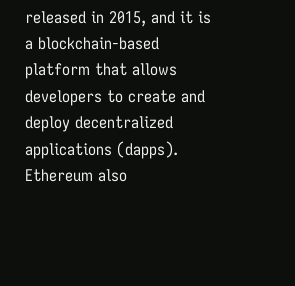released in 2015, and it is a blockchain-based platform that allows developers to create and deploy decentralized applications (dapps). Ethereum also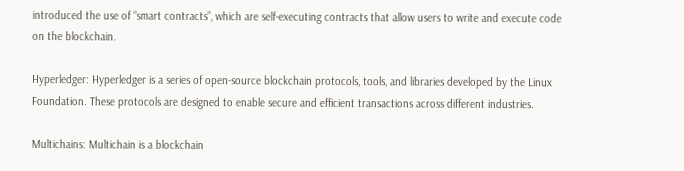introduced the use of “smart contracts”, which are self-executing contracts that allow users to write and execute code on the blockchain.

Hyperledger: Hyperledger is a series of open-source blockchain protocols, tools, and libraries developed by the Linux Foundation. These protocols are designed to enable secure and efficient transactions across different industries.

Multichains: Multichain is a blockchain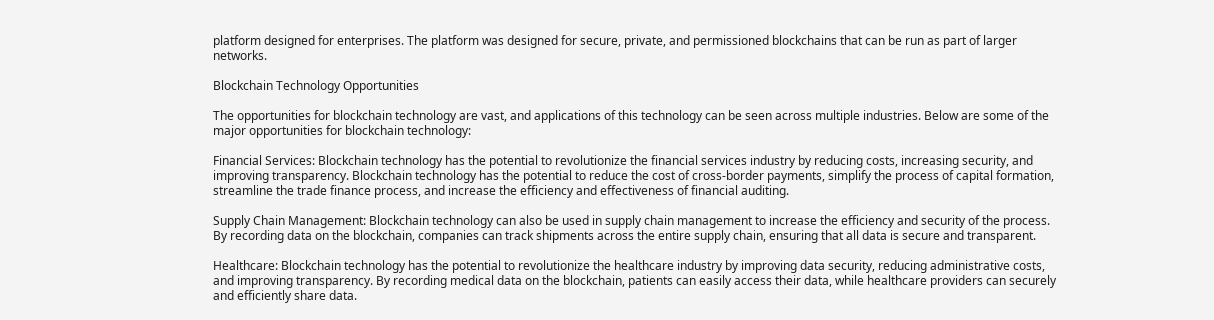platform designed for enterprises. The platform was designed for secure, private, and permissioned blockchains that can be run as part of larger networks.

Blockchain Technology Opportunities

The opportunities for blockchain technology are vast, and applications of this technology can be seen across multiple industries. Below are some of the major opportunities for blockchain technology:

Financial Services: Blockchain technology has the potential to revolutionize the financial services industry by reducing costs, increasing security, and improving transparency. Blockchain technology has the potential to reduce the cost of cross-border payments, simplify the process of capital formation, streamline the trade finance process, and increase the efficiency and effectiveness of financial auditing.

Supply Chain Management: Blockchain technology can also be used in supply chain management to increase the efficiency and security of the process. By recording data on the blockchain, companies can track shipments across the entire supply chain, ensuring that all data is secure and transparent.

Healthcare: Blockchain technology has the potential to revolutionize the healthcare industry by improving data security, reducing administrative costs, and improving transparency. By recording medical data on the blockchain, patients can easily access their data, while healthcare providers can securely and efficiently share data.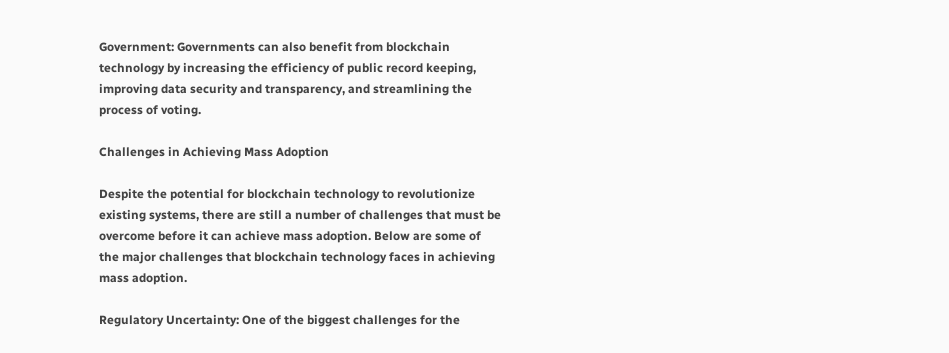Government: Governments can also benefit from blockchain technology by increasing the efficiency of public record keeping, improving data security and transparency, and streamlining the process of voting.

Challenges in Achieving Mass Adoption

Despite the potential for blockchain technology to revolutionize existing systems, there are still a number of challenges that must be overcome before it can achieve mass adoption. Below are some of the major challenges that blockchain technology faces in achieving mass adoption.

Regulatory Uncertainty: One of the biggest challenges for the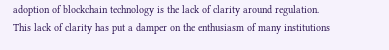adoption of blockchain technology is the lack of clarity around regulation. This lack of clarity has put a damper on the enthusiasm of many institutions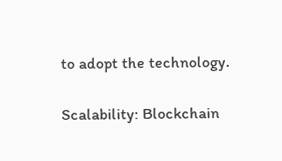to adopt the technology.

Scalability: Blockchain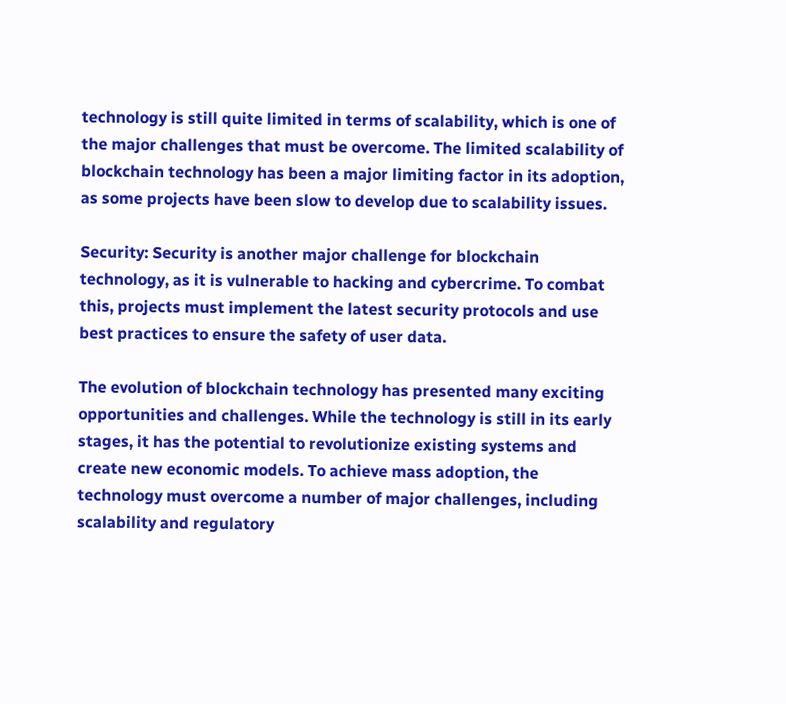technology is still quite limited in terms of scalability, which is one of the major challenges that must be overcome. The limited scalability of blockchain technology has been a major limiting factor in its adoption, as some projects have been slow to develop due to scalability issues.

Security: Security is another major challenge for blockchain technology, as it is vulnerable to hacking and cybercrime. To combat this, projects must implement the latest security protocols and use best practices to ensure the safety of user data.

The evolution of blockchain technology has presented many exciting opportunities and challenges. While the technology is still in its early stages, it has the potential to revolutionize existing systems and create new economic models. To achieve mass adoption, the technology must overcome a number of major challenges, including scalability and regulatory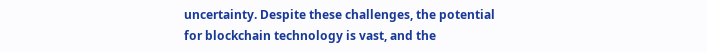uncertainty. Despite these challenges, the potential for blockchain technology is vast, and the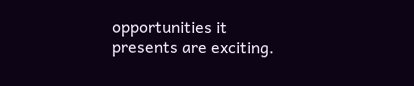opportunities it presents are exciting.